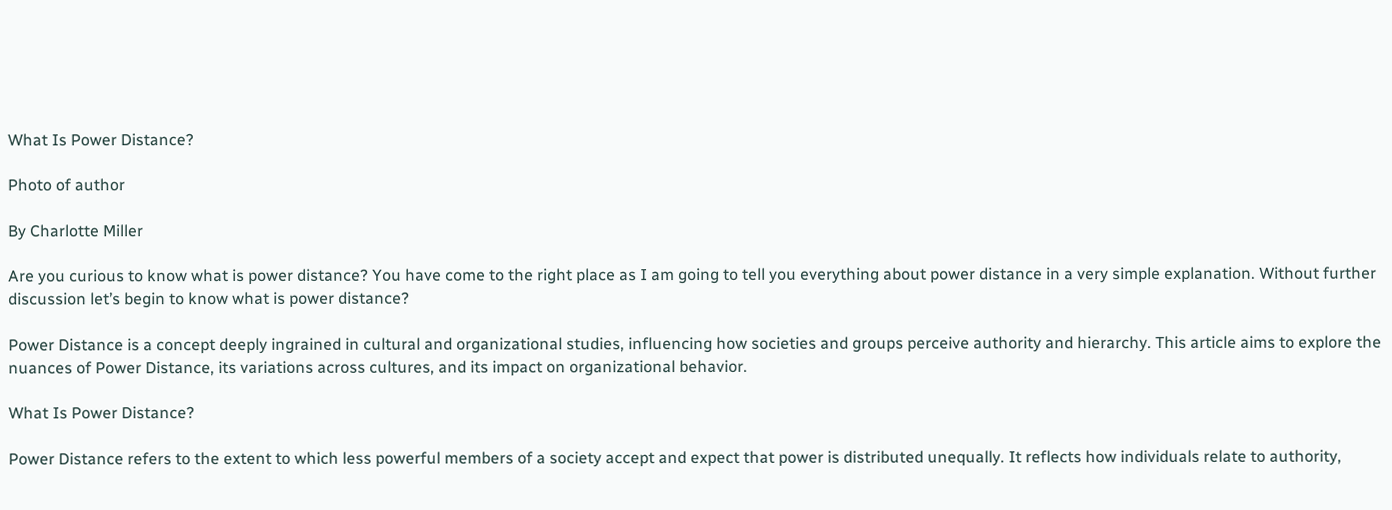What Is Power Distance?

Photo of author

By Charlotte Miller

Are you curious to know what is power distance? You have come to the right place as I am going to tell you everything about power distance in a very simple explanation. Without further discussion let’s begin to know what is power distance?

Power Distance is a concept deeply ingrained in cultural and organizational studies, influencing how societies and groups perceive authority and hierarchy. This article aims to explore the nuances of Power Distance, its variations across cultures, and its impact on organizational behavior.

What Is Power Distance?

Power Distance refers to the extent to which less powerful members of a society accept and expect that power is distributed unequally. It reflects how individuals relate to authority,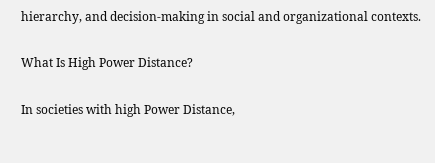hierarchy, and decision-making in social and organizational contexts.

What Is High Power Distance?

In societies with high Power Distance,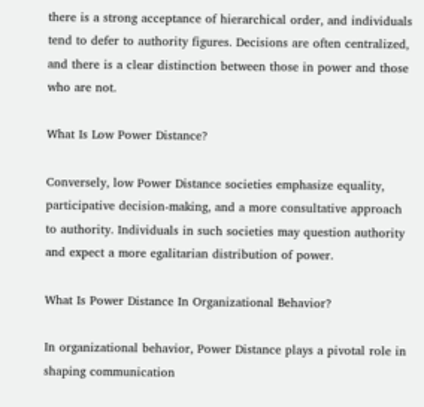there is a strong acceptance of hierarchical order, and individuals tend to defer to authority figures. Decisions are often centralized, and there is a clear distinction between those in power and those who are not.

What Is Low Power Distance?

Conversely, low Power Distance societies emphasize equality, participative decision-making, and a more consultative approach to authority. Individuals in such societies may question authority and expect a more egalitarian distribution of power.

What Is Power Distance In Organizational Behavior?

In organizational behavior, Power Distance plays a pivotal role in shaping communication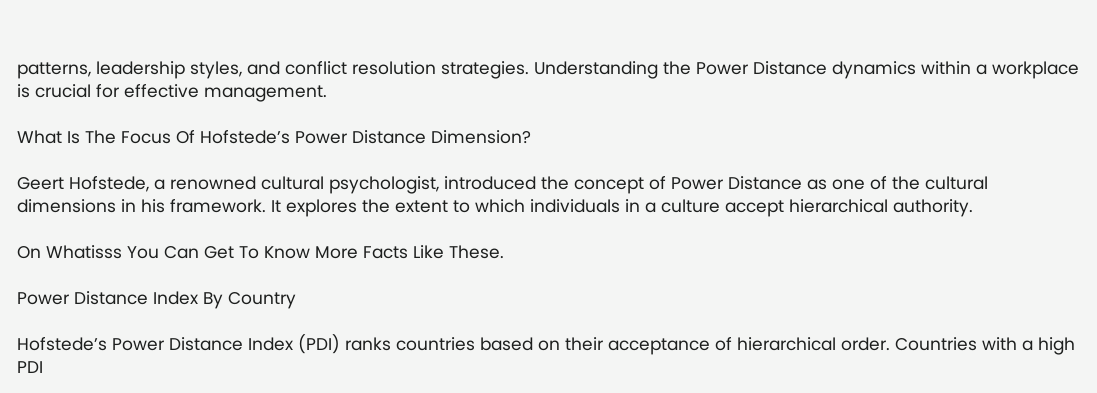patterns, leadership styles, and conflict resolution strategies. Understanding the Power Distance dynamics within a workplace is crucial for effective management.

What Is The Focus Of Hofstede’s Power Distance Dimension?

Geert Hofstede, a renowned cultural psychologist, introduced the concept of Power Distance as one of the cultural dimensions in his framework. It explores the extent to which individuals in a culture accept hierarchical authority.

On Whatisss You Can Get To Know More Facts Like These.

Power Distance Index By Country

Hofstede’s Power Distance Index (PDI) ranks countries based on their acceptance of hierarchical order. Countries with a high PDI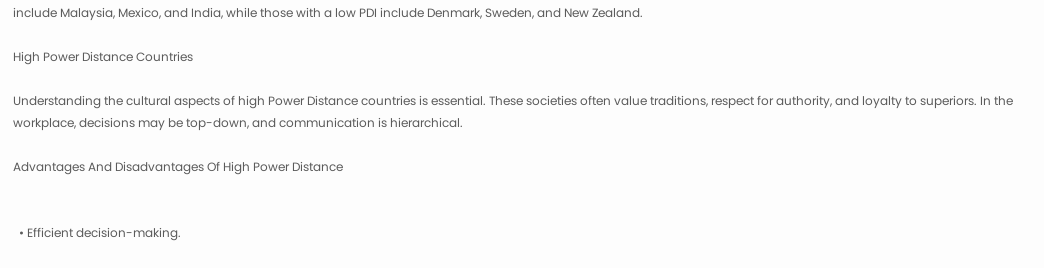include Malaysia, Mexico, and India, while those with a low PDI include Denmark, Sweden, and New Zealand.

High Power Distance Countries

Understanding the cultural aspects of high Power Distance countries is essential. These societies often value traditions, respect for authority, and loyalty to superiors. In the workplace, decisions may be top-down, and communication is hierarchical.

Advantages And Disadvantages Of High Power Distance


  • Efficient decision-making.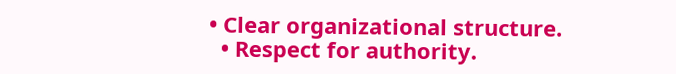• Clear organizational structure.
  • Respect for authority.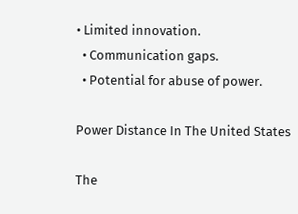• Limited innovation.
  • Communication gaps.
  • Potential for abuse of power.

Power Distance In The United States

The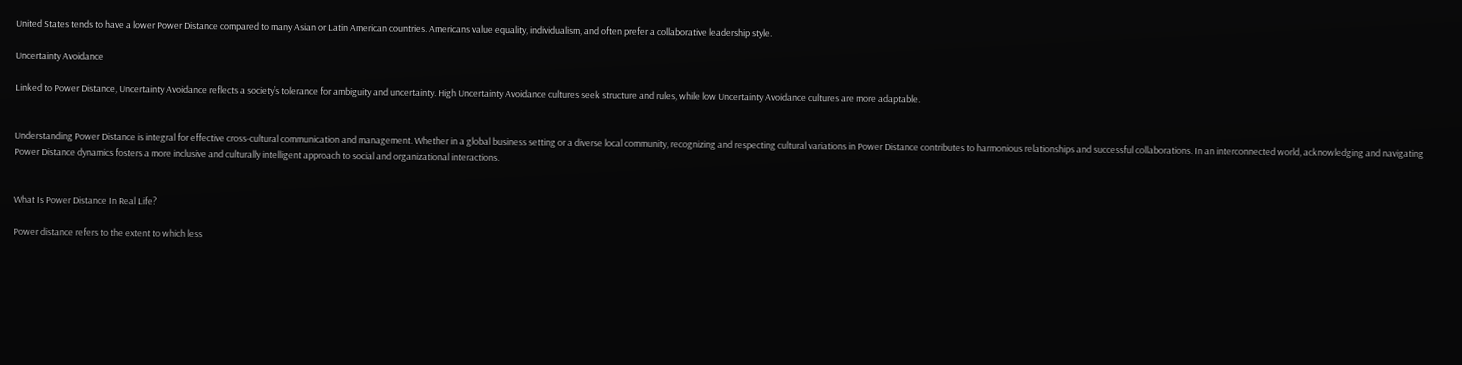United States tends to have a lower Power Distance compared to many Asian or Latin American countries. Americans value equality, individualism, and often prefer a collaborative leadership style.

Uncertainty Avoidance

Linked to Power Distance, Uncertainty Avoidance reflects a society’s tolerance for ambiguity and uncertainty. High Uncertainty Avoidance cultures seek structure and rules, while low Uncertainty Avoidance cultures are more adaptable.


Understanding Power Distance is integral for effective cross-cultural communication and management. Whether in a global business setting or a diverse local community, recognizing and respecting cultural variations in Power Distance contributes to harmonious relationships and successful collaborations. In an interconnected world, acknowledging and navigating Power Distance dynamics fosters a more inclusive and culturally intelligent approach to social and organizational interactions.


What Is Power Distance In Real Life?

Power distance refers to the extent to which less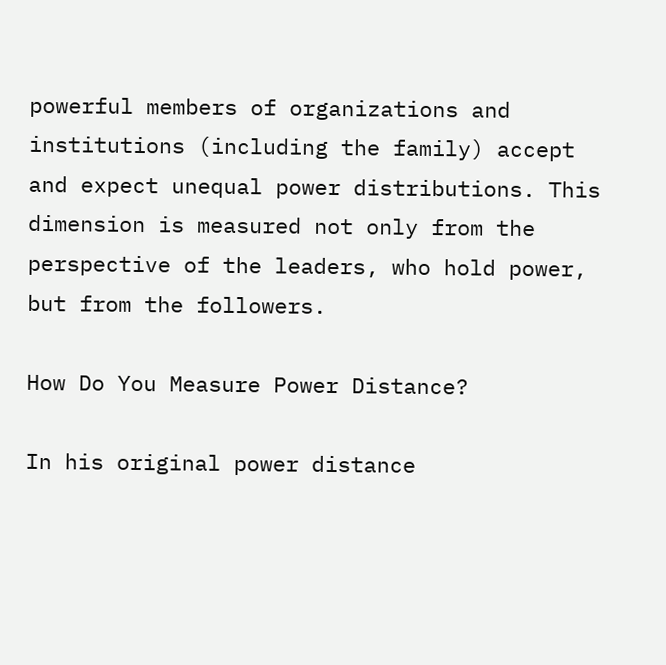powerful members of organizations and institutions (including the family) accept and expect unequal power distributions. This dimension is measured not only from the perspective of the leaders, who hold power, but from the followers.

How Do You Measure Power Distance?

In his original power distance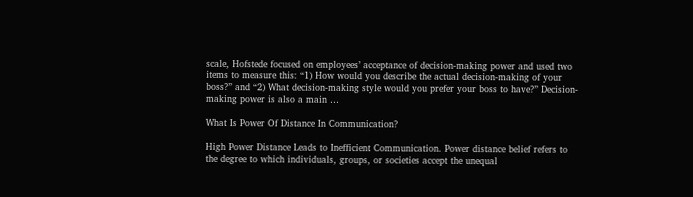scale, Hofstede focused on employees’ acceptance of decision-making power and used two items to measure this: “1) How would you describe the actual decision-making of your boss?” and “2) What decision-making style would you prefer your boss to have?” Decision-making power is also a main …

What Is Power Of Distance In Communication?

High Power Distance Leads to Inefficient Communication. Power distance belief refers to the degree to which individuals, groups, or societies accept the unequal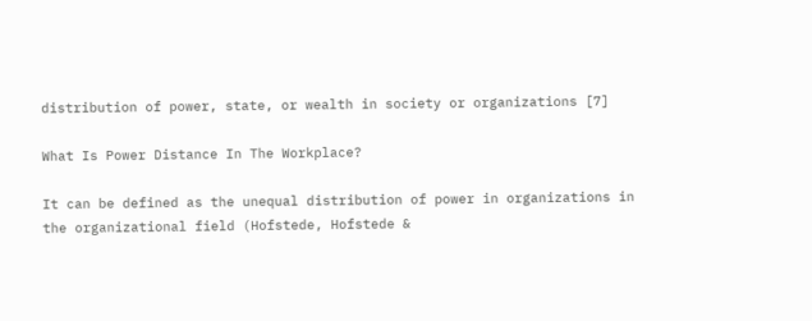distribution of power, state, or wealth in society or organizations [7]

What Is Power Distance In The Workplace?

It can be defined as the unequal distribution of power in organizations in the organizational field (Hofstede, Hofstede &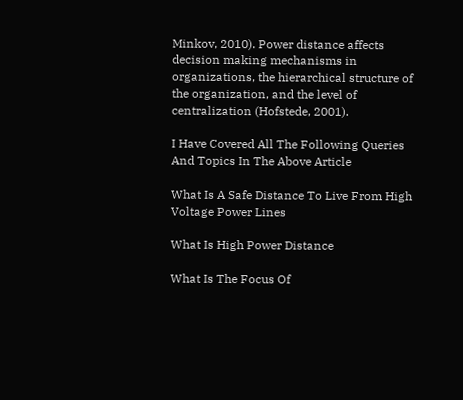Minkov, 2010). Power distance affects decision making mechanisms in organizations, the hierarchical structure of the organization, and the level of centralization (Hofstede, 2001).

I Have Covered All The Following Queries And Topics In The Above Article

What Is A Safe Distance To Live From High Voltage Power Lines

What Is High Power Distance

What Is The Focus Of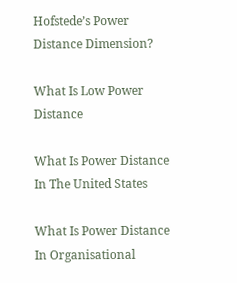Hofstede’s Power Distance Dimension?

What Is Low Power Distance

What Is Power Distance In The United States

What Is Power Distance In Organisational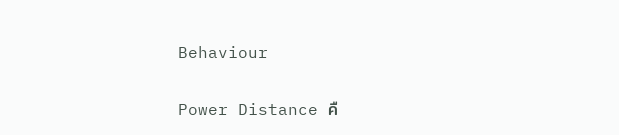Behaviour

Power Distance คื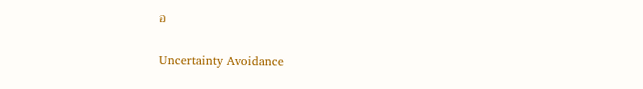อ

Uncertainty Avoidance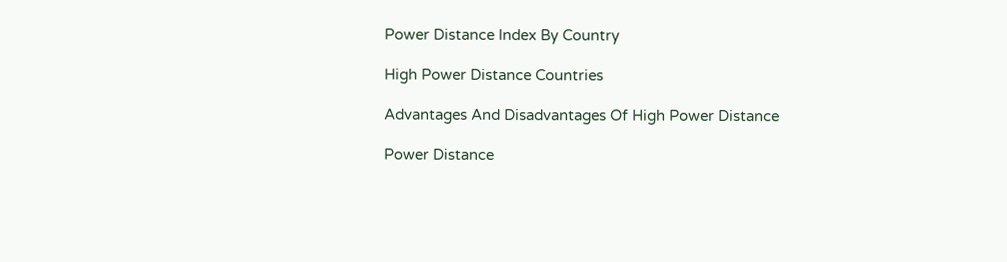Power Distance Index By Country

High Power Distance Countries

Advantages And Disadvantages Of High Power Distance

Power Distance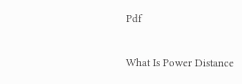Pdf

What Is Power Distance